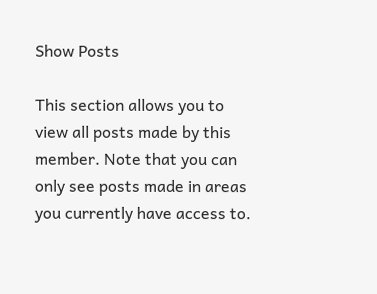Show Posts

This section allows you to view all posts made by this member. Note that you can only see posts made in areas you currently have access to.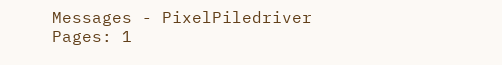Messages - PixelPiledriver
Pages: 1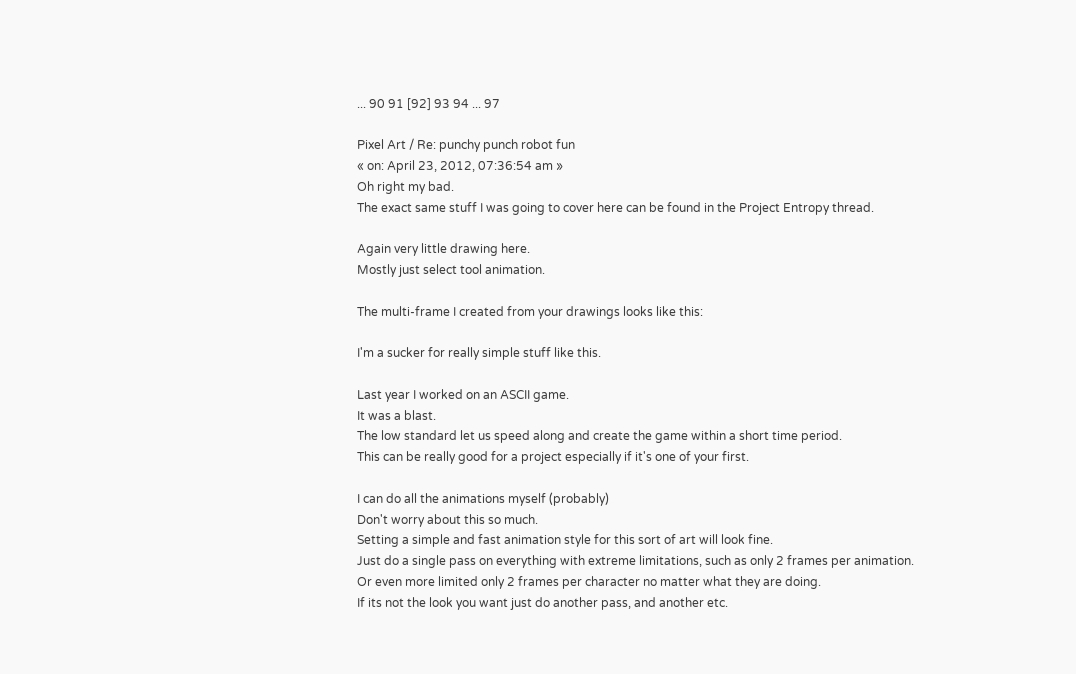... 90 91 [92] 93 94 ... 97

Pixel Art / Re: punchy punch robot fun
« on: April 23, 2012, 07:36:54 am »
Oh right my bad.
The exact same stuff I was going to cover here can be found in the Project Entropy thread.

Again very little drawing here.
Mostly just select tool animation.

The multi-frame I created from your drawings looks like this:

I'm a sucker for really simple stuff like this.

Last year I worked on an ASCII game.
It was a blast.
The low standard let us speed along and create the game within a short time period.
This can be really good for a project especially if it's one of your first.

I can do all the animations myself (probably)
Don't worry about this so much.
Setting a simple and fast animation style for this sort of art will look fine.
Just do a single pass on everything with extreme limitations, such as only 2 frames per animation.
Or even more limited only 2 frames per character no matter what they are doing.
If its not the look you want just do another pass, and another etc.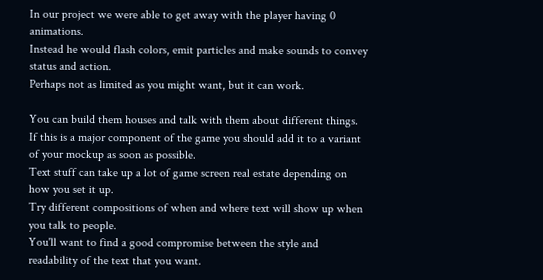In our project we were able to get away with the player having 0 animations.
Instead he would flash colors, emit particles and make sounds to convey status and action.
Perhaps not as limited as you might want, but it can work.

You can build them houses and talk with them about different things.
If this is a major component of the game you should add it to a variant of your mockup as soon as possible.
Text stuff can take up a lot of game screen real estate depending on how you set it up.
Try different compositions of when and where text will show up when you talk to people.
You'll want to find a good compromise between the style and readability of the text that you want.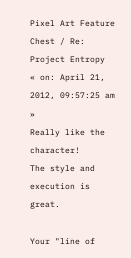Pixel Art Feature Chest / Re: Project Entropy
« on: April 21, 2012, 09:57:25 am »
Really like the character!
The style and execution is great.

Your "line of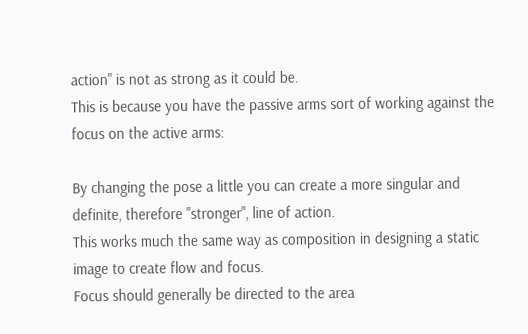action" is not as strong as it could be.
This is because you have the passive arms sort of working against the focus on the active arms:

By changing the pose a little you can create a more singular and definite, therefore "stronger", line of action.
This works much the same way as composition in designing a static image to create flow and focus.
Focus should generally be directed to the area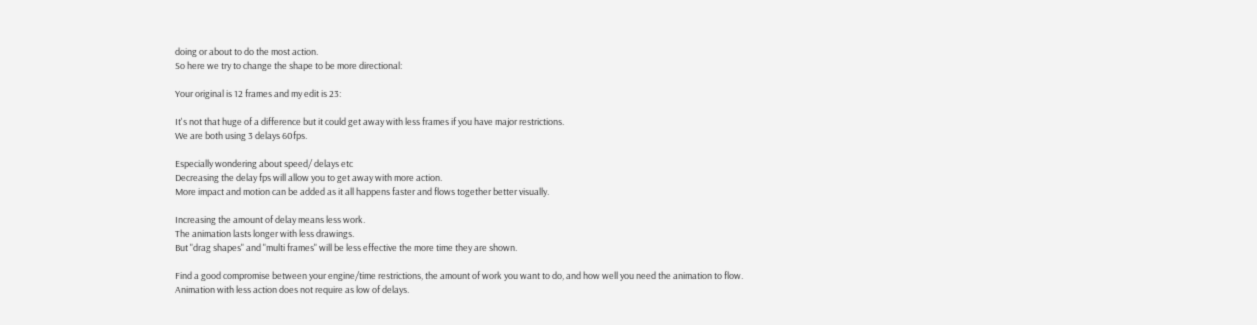doing or about to do the most action.
So here we try to change the shape to be more directional:

Your original is 12 frames and my edit is 23:

It's not that huge of a difference but it could get away with less frames if you have major restrictions.
We are both using 3 delays 60fps.

Especially wondering about speed/ delays etc
Decreasing the delay fps will allow you to get away with more action.
More impact and motion can be added as it all happens faster and flows together better visually.

Increasing the amount of delay means less work.
The animation lasts longer with less drawings.
But "drag shapes" and "multi frames" will be less effective the more time they are shown.

Find a good compromise between your engine/time restrictions, the amount of work you want to do, and how well you need the animation to flow.
Animation with less action does not require as low of delays.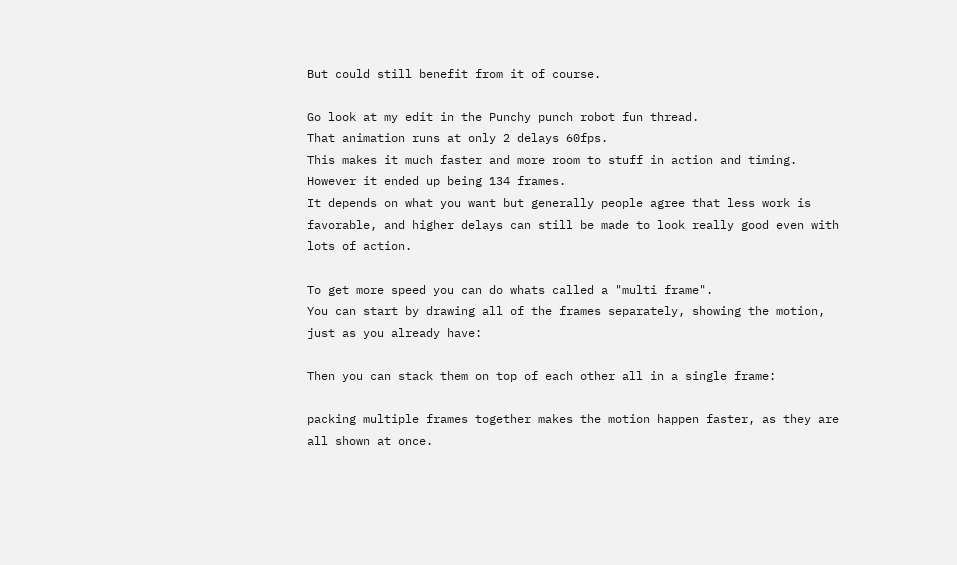But could still benefit from it of course.

Go look at my edit in the Punchy punch robot fun thread.
That animation runs at only 2 delays 60fps.
This makes it much faster and more room to stuff in action and timing.
However it ended up being 134 frames.
It depends on what you want but generally people agree that less work is favorable, and higher delays can still be made to look really good even with lots of action.

To get more speed you can do whats called a "multi frame".
You can start by drawing all of the frames separately, showing the motion, just as you already have:

Then you can stack them on top of each other all in a single frame:

packing multiple frames together makes the motion happen faster, as they are all shown at once.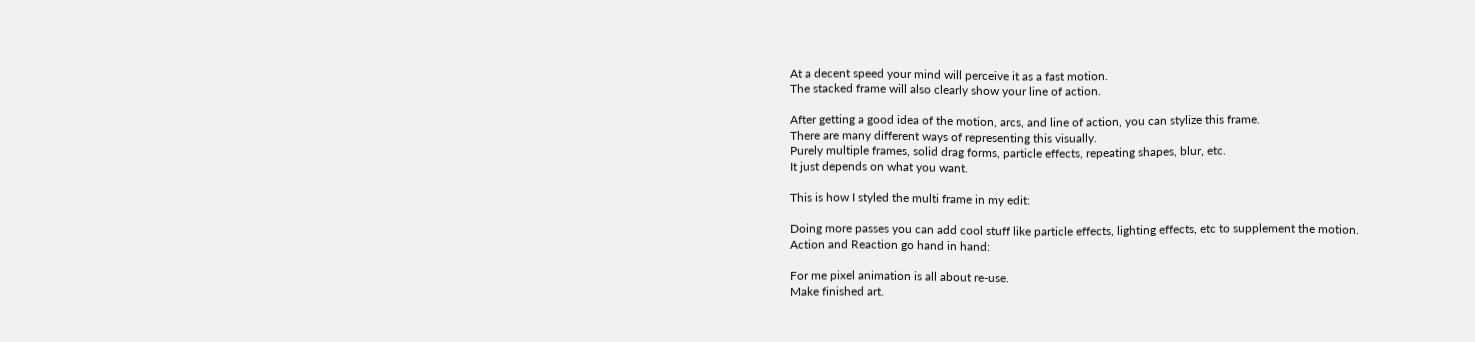At a decent speed your mind will perceive it as a fast motion.
The stacked frame will also clearly show your line of action.

After getting a good idea of the motion, arcs, and line of action, you can stylize this frame.
There are many different ways of representing this visually.
Purely multiple frames, solid drag forms, particle effects, repeating shapes, blur, etc.
It just depends on what you want.

This is how I styled the multi frame in my edit:

Doing more passes you can add cool stuff like particle effects, lighting effects, etc to supplement the motion.
Action and Reaction go hand in hand:

For me pixel animation is all about re-use.
Make finished art.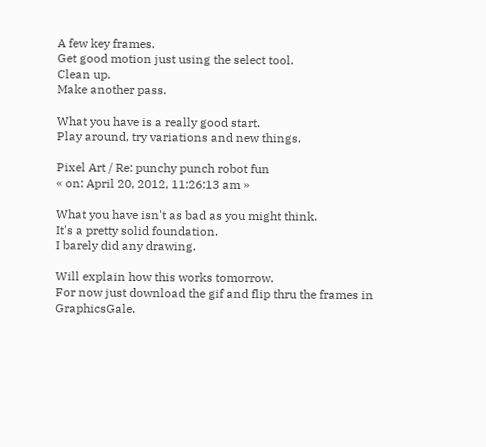A few key frames.
Get good motion just using the select tool.
Clean up.
Make another pass.

What you have is a really good start.
Play around, try variations and new things.

Pixel Art / Re: punchy punch robot fun
« on: April 20, 2012, 11:26:13 am »

What you have isn't as bad as you might think.
It's a pretty solid foundation.
I barely did any drawing.

Will explain how this works tomorrow.
For now just download the gif and flip thru the frames in GraphicsGale.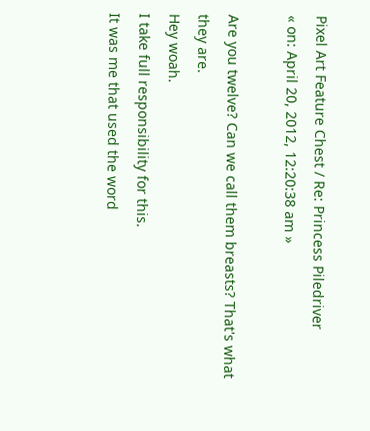Pixel Art Feature Chest / Re: Princess Piledriver
« on: April 20, 2012, 12:20:38 am »

Are you twelve? Can we call them breasts? That's what they are.
Hey woah.
I take full responsibility for this.
It was me that used the word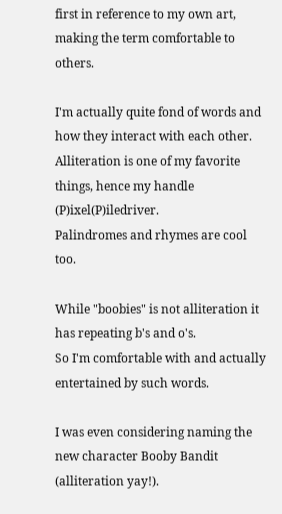first in reference to my own art, making the term comfortable to others.

I'm actually quite fond of words and how they interact with each other.
Alliteration is one of my favorite things, hence my handle (P)ixel(P)iledriver.
Palindromes and rhymes are cool too.

While "boobies" is not alliteration it has repeating b's and o's.
So I'm comfortable with and actually entertained by such words.

I was even considering naming the new character Booby Bandit (alliteration yay!).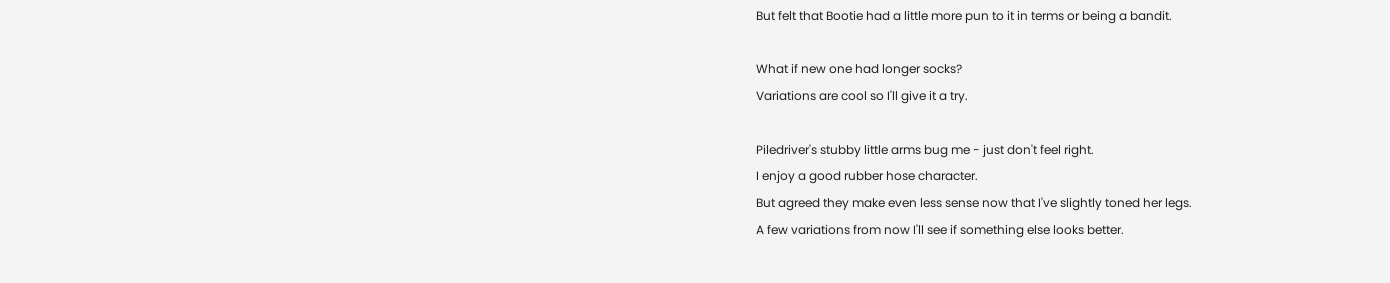But felt that Bootie had a little more pun to it in terms or being a bandit.

What if new one had longer socks?
Variations are cool so I'll give it a try.

Piledriver's stubby little arms bug me - just don't feel right.
I enjoy a good rubber hose character.
But agreed they make even less sense now that I've slightly toned her legs.
A few variations from now I'll see if something else looks better.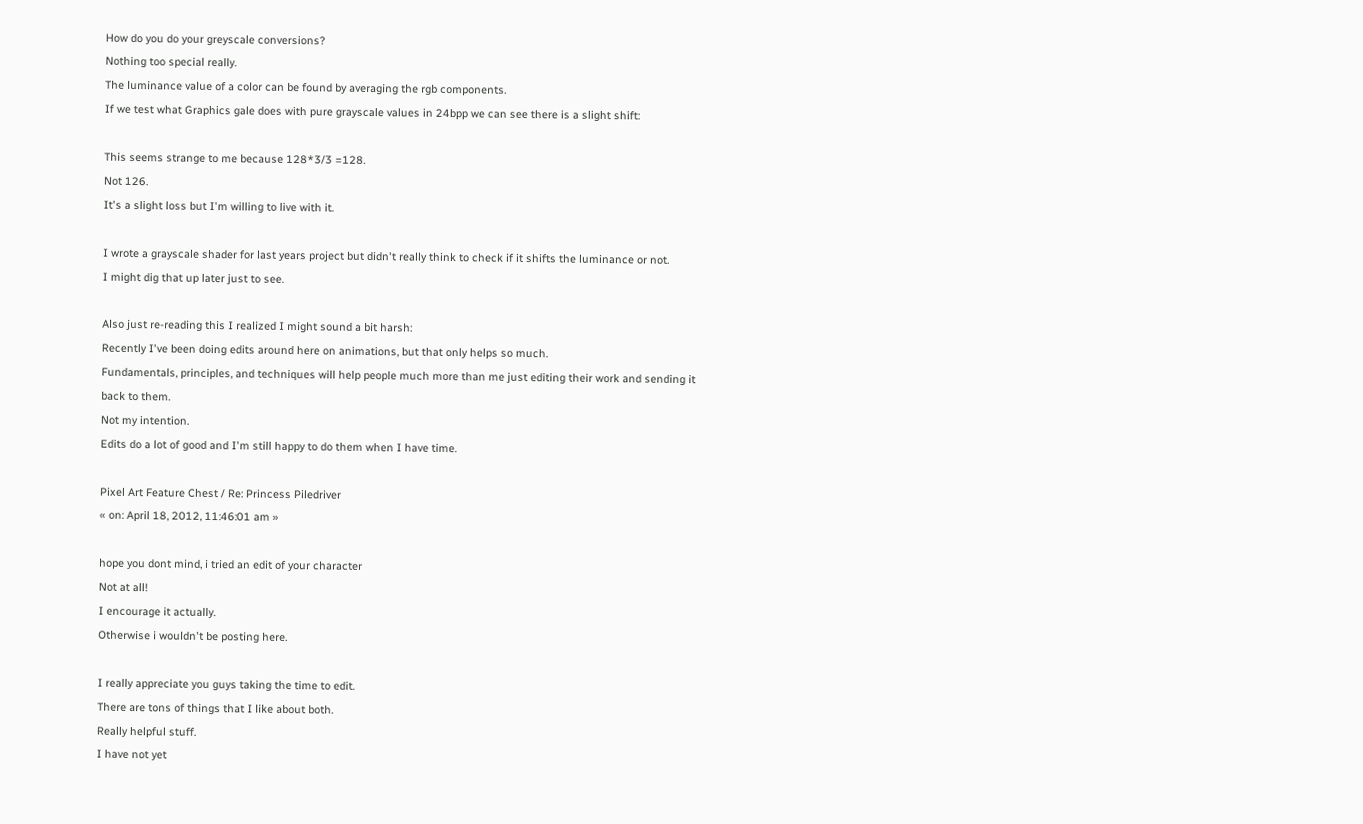How do you do your greyscale conversions?
Nothing too special really.
The luminance value of a color can be found by averaging the rgb components.
If we test what Graphics gale does with pure grayscale values in 24bpp we can see there is a slight shift:

This seems strange to me because 128*3/3 =128.
Not 126.
It's a slight loss but I'm willing to live with it.

I wrote a grayscale shader for last years project but didn't really think to check if it shifts the luminance or not.
I might dig that up later just to see.

Also just re-reading this I realized I might sound a bit harsh:
Recently I've been doing edits around here on animations, but that only helps so much.
Fundamentals, principles, and techniques will help people much more than me just editing their work and sending it back to them.
Not my intention.
Edits do a lot of good and I'm still happy to do them when I have time.

Pixel Art Feature Chest / Re: Princess Piledriver
« on: April 18, 2012, 11:46:01 am »

hope you dont mind, i tried an edit of your character
Not at all!
I encourage it actually.
Otherwise i wouldn't be posting here.

I really appreciate you guys taking the time to edit.
There are tons of things that I like about both.
Really helpful stuff.
I have not yet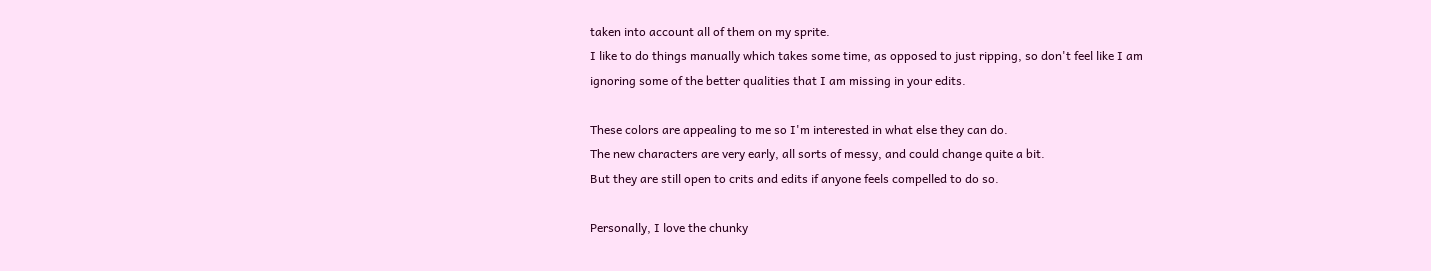taken into account all of them on my sprite.
I like to do things manually which takes some time, as opposed to just ripping, so don't feel like I am ignoring some of the better qualities that I am missing in your edits.

These colors are appealing to me so I'm interested in what else they can do.
The new characters are very early, all sorts of messy, and could change quite a bit.
But they are still open to crits and edits if anyone feels compelled to do so.

Personally, I love the chunky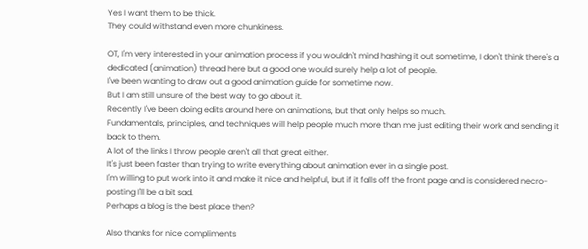Yes I want them to be thick.
They could withstand even more chunkiness.

OT, I'm very interested in your animation process if you wouldn't mind hashing it out sometime, I don't think there's a dedicated (animation) thread here but a good one would surely help a lot of people.
I've been wanting to draw out a good animation guide for sometime now.
But I am still unsure of the best way to go about it.
Recently I've been doing edits around here on animations, but that only helps so much.
Fundamentals, principles, and techniques will help people much more than me just editing their work and sending it back to them.
A lot of the links I throw people aren't all that great either.
It's just been faster than trying to write everything about animation ever in a single post.
I'm willing to put work into it and make it nice and helpful, but if it falls off the front page and is considered necro-posting I'll be a bit sad.
Perhaps a blog is the best place then?

Also thanks for nice compliments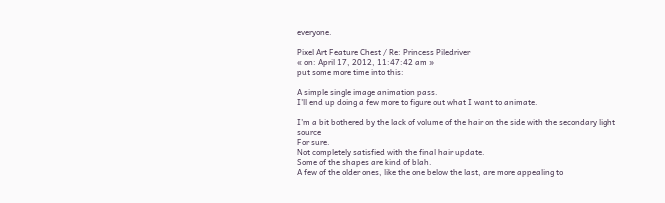everyone.

Pixel Art Feature Chest / Re: Princess Piledriver
« on: April 17, 2012, 11:47:42 am »
put some more time into this:

A simple single image animation pass.
I'll end up doing a few more to figure out what I want to animate.

I'm a bit bothered by the lack of volume of the hair on the side with the secondary light source
For sure.
Not completely satisfied with the final hair update.
Some of the shapes are kind of blah.
A few of the older ones, like the one below the last, are more appealing to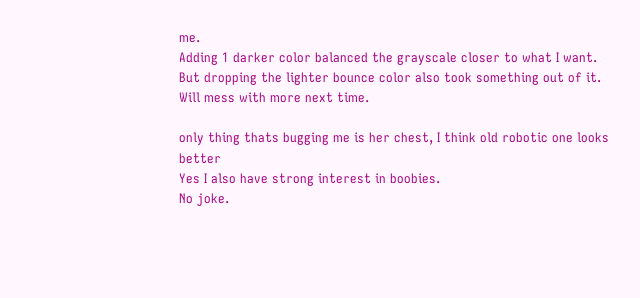me.
Adding 1 darker color balanced the grayscale closer to what I want.
But dropping the lighter bounce color also took something out of it.
Will mess with more next time.

only thing thats bugging me is her chest, I think old robotic one looks better
Yes I also have strong interest in boobies.
No joke.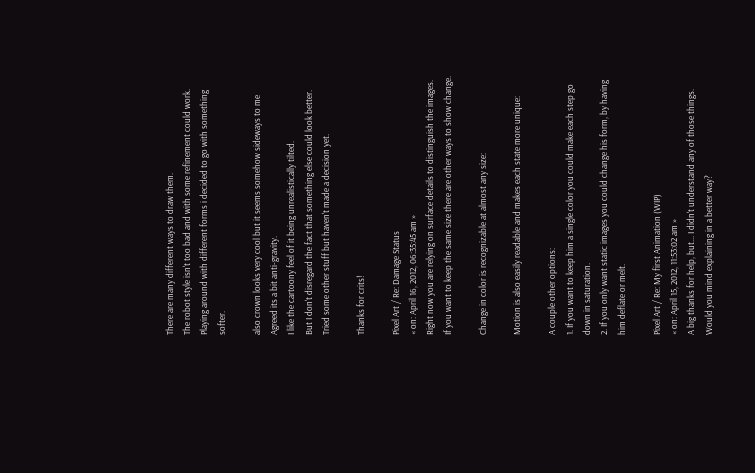There are many different ways to draw them.
The robot style isn't too bad and with some refinement could work.
Playing around with different forms i decided to go with something softer.

also crown looks very cool but it seems somehow sideways to me
Agreed its a bit anti-gravity.
I like the cartoony feel of it being unrealistically tilted.
But I don't disregard the fact that something else could look better.
Tried some other stuff but haven't made a decision yet.

Thanks for crits!

Pixel Art / Re: Damage Status
« on: April 16, 2012, 06:35:45 am »
Right now you are relying on surface details to distinguish the images.
If you want to keep the same size there are other ways to show change.

Change in color is recognizable at almost any size:

Motion is also easily readable and makes each state more unique:

A couple other options:
1. If you want to keep him a single color you could make each step go down in saturation.
2. If you only want static images you could change his form, by having him deflate or melt.

Pixel Art / Re: My first Animation (WIP)
« on: April 15, 2012, 11:53:02 am »
A big thanks for help, but... I didn't understand any of those things. Would you mind explaining in a better way?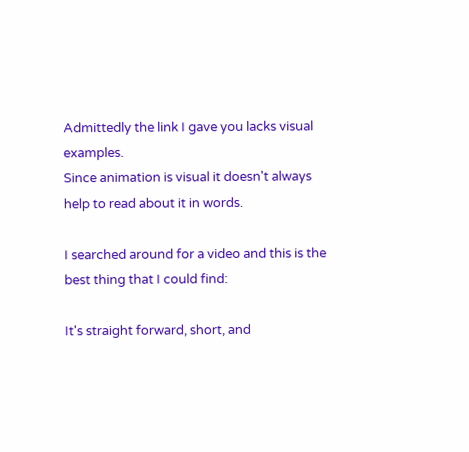Admittedly the link I gave you lacks visual examples.
Since animation is visual it doesn't always help to read about it in words.

I searched around for a video and this is the best thing that I could find:

It's straight forward, short, and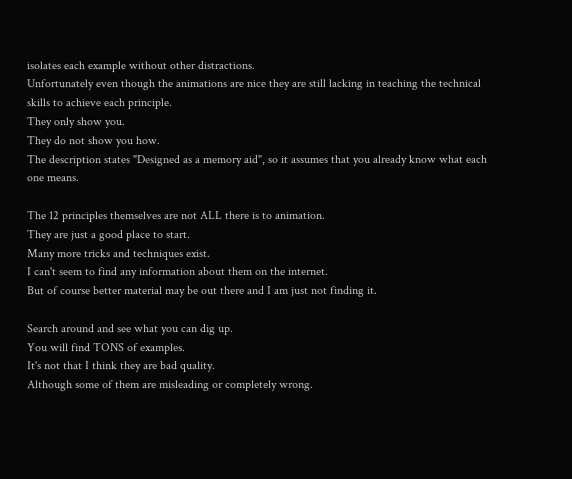isolates each example without other distractions.
Unfortunately even though the animations are nice they are still lacking in teaching the technical skills to achieve each principle.
They only show you.
They do not show you how.
The description states "Designed as a memory aid", so it assumes that you already know what each one means.

The 12 principles themselves are not ALL there is to animation.
They are just a good place to start.
Many more tricks and techniques exist.
I can't seem to find any information about them on the internet.
But of course better material may be out there and I am just not finding it.

Search around and see what you can dig up.
You will find TONS of examples.
It's not that I think they are bad quality.
Although some of them are misleading or completely wrong.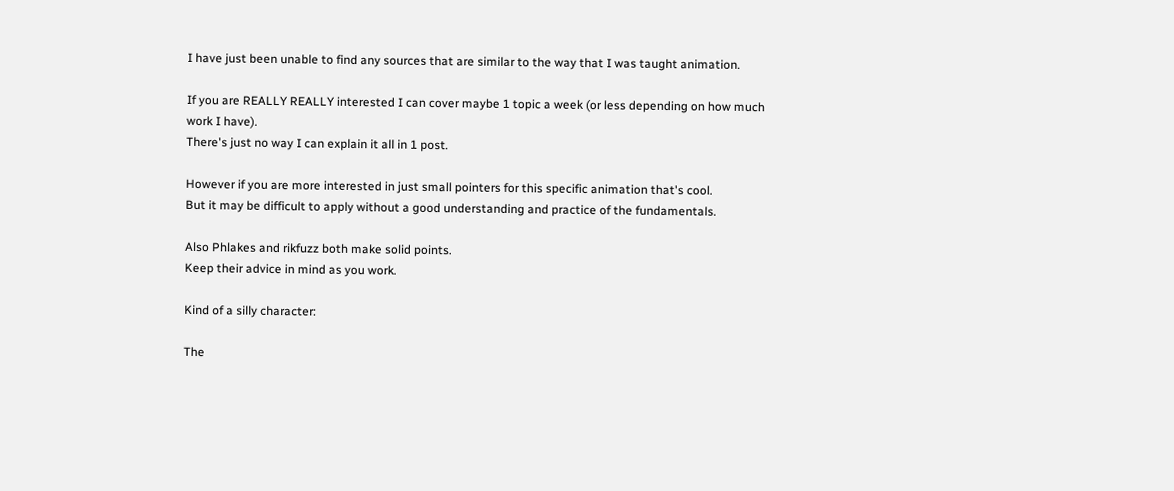I have just been unable to find any sources that are similar to the way that I was taught animation.

If you are REALLY REALLY interested I can cover maybe 1 topic a week (or less depending on how much work I have).
There's just no way I can explain it all in 1 post.

However if you are more interested in just small pointers for this specific animation that's cool.
But it may be difficult to apply without a good understanding and practice of the fundamentals.

Also Phlakes and rikfuzz both make solid points.
Keep their advice in mind as you work.

Kind of a silly character:

The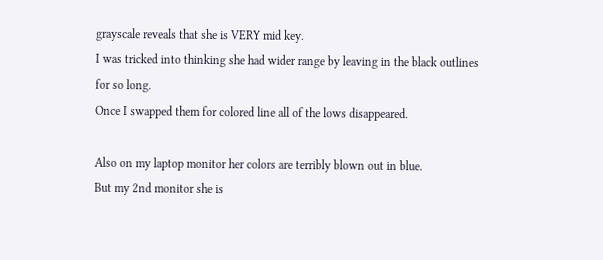grayscale reveals that she is VERY mid key.
I was tricked into thinking she had wider range by leaving in the black outlines for so long.
Once I swapped them for colored line all of the lows disappeared.

Also on my laptop monitor her colors are terribly blown out in blue.
But my 2nd monitor she is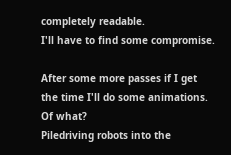completely readable.
I'll have to find some compromise.

After some more passes if I get the time I'll do some animations.
Of what?
Piledriving robots into the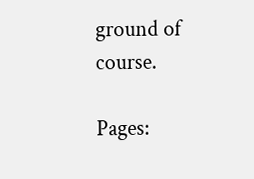ground of course.

Pages: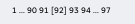1 ... 90 91 [92] 93 94 ... 97